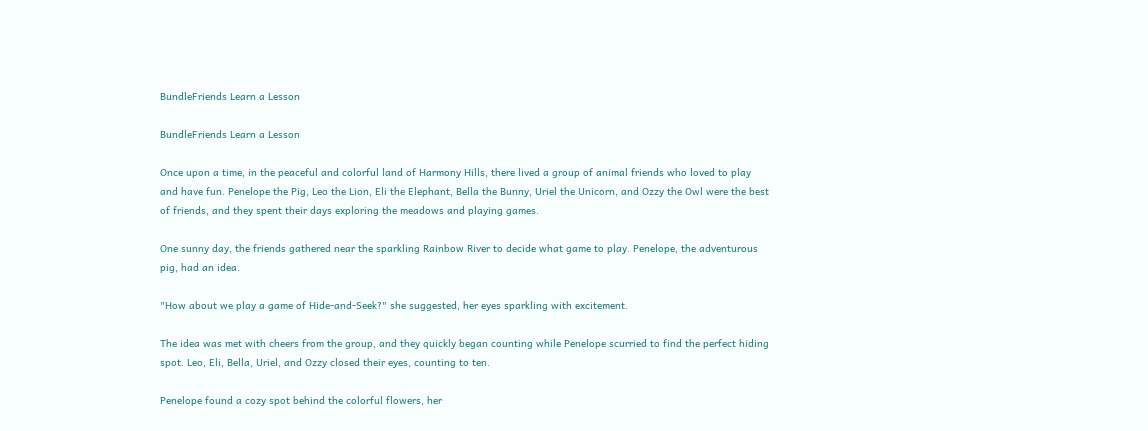BundleFriends Learn a Lesson

BundleFriends Learn a Lesson

Once upon a time, in the peaceful and colorful land of Harmony Hills, there lived a group of animal friends who loved to play and have fun. Penelope the Pig, Leo the Lion, Eli the Elephant, Bella the Bunny, Uriel the Unicorn, and Ozzy the Owl were the best of friends, and they spent their days exploring the meadows and playing games.

One sunny day, the friends gathered near the sparkling Rainbow River to decide what game to play. Penelope, the adventurous pig, had an idea.

"How about we play a game of Hide-and-Seek?" she suggested, her eyes sparkling with excitement.

The idea was met with cheers from the group, and they quickly began counting while Penelope scurried to find the perfect hiding spot. Leo, Eli, Bella, Uriel, and Ozzy closed their eyes, counting to ten.

Penelope found a cozy spot behind the colorful flowers, her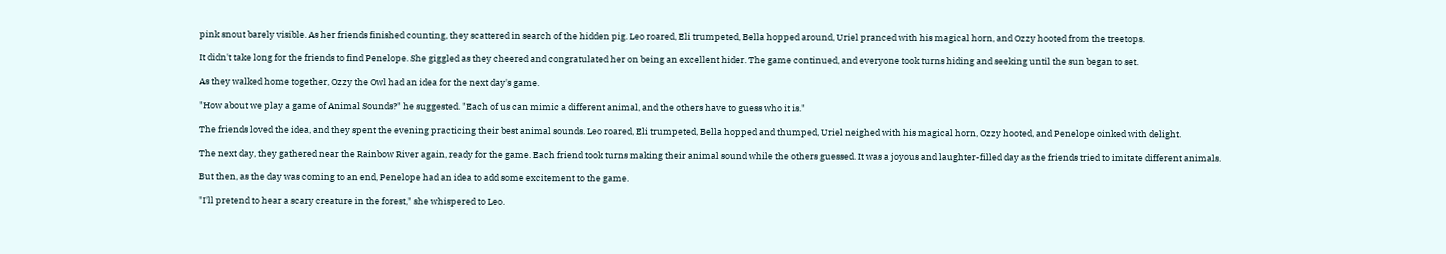pink snout barely visible. As her friends finished counting, they scattered in search of the hidden pig. Leo roared, Eli trumpeted, Bella hopped around, Uriel pranced with his magical horn, and Ozzy hooted from the treetops.

It didn't take long for the friends to find Penelope. She giggled as they cheered and congratulated her on being an excellent hider. The game continued, and everyone took turns hiding and seeking until the sun began to set.

As they walked home together, Ozzy the Owl had an idea for the next day's game.

"How about we play a game of Animal Sounds?" he suggested. "Each of us can mimic a different animal, and the others have to guess who it is."

The friends loved the idea, and they spent the evening practicing their best animal sounds. Leo roared, Eli trumpeted, Bella hopped and thumped, Uriel neighed with his magical horn, Ozzy hooted, and Penelope oinked with delight.

The next day, they gathered near the Rainbow River again, ready for the game. Each friend took turns making their animal sound while the others guessed. It was a joyous and laughter-filled day as the friends tried to imitate different animals.

But then, as the day was coming to an end, Penelope had an idea to add some excitement to the game.

"I'll pretend to hear a scary creature in the forest," she whispered to Leo.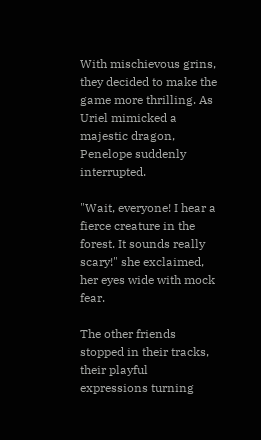With mischievous grins, they decided to make the game more thrilling. As Uriel mimicked a majestic dragon, Penelope suddenly interrupted.

"Wait, everyone! I hear a fierce creature in the forest. It sounds really scary!" she exclaimed, her eyes wide with mock fear.

The other friends stopped in their tracks, their playful expressions turning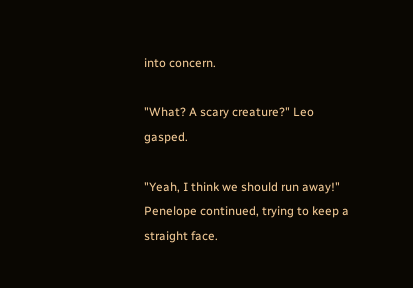into concern.

"What? A scary creature?" Leo gasped.

"Yeah, I think we should run away!" Penelope continued, trying to keep a straight face.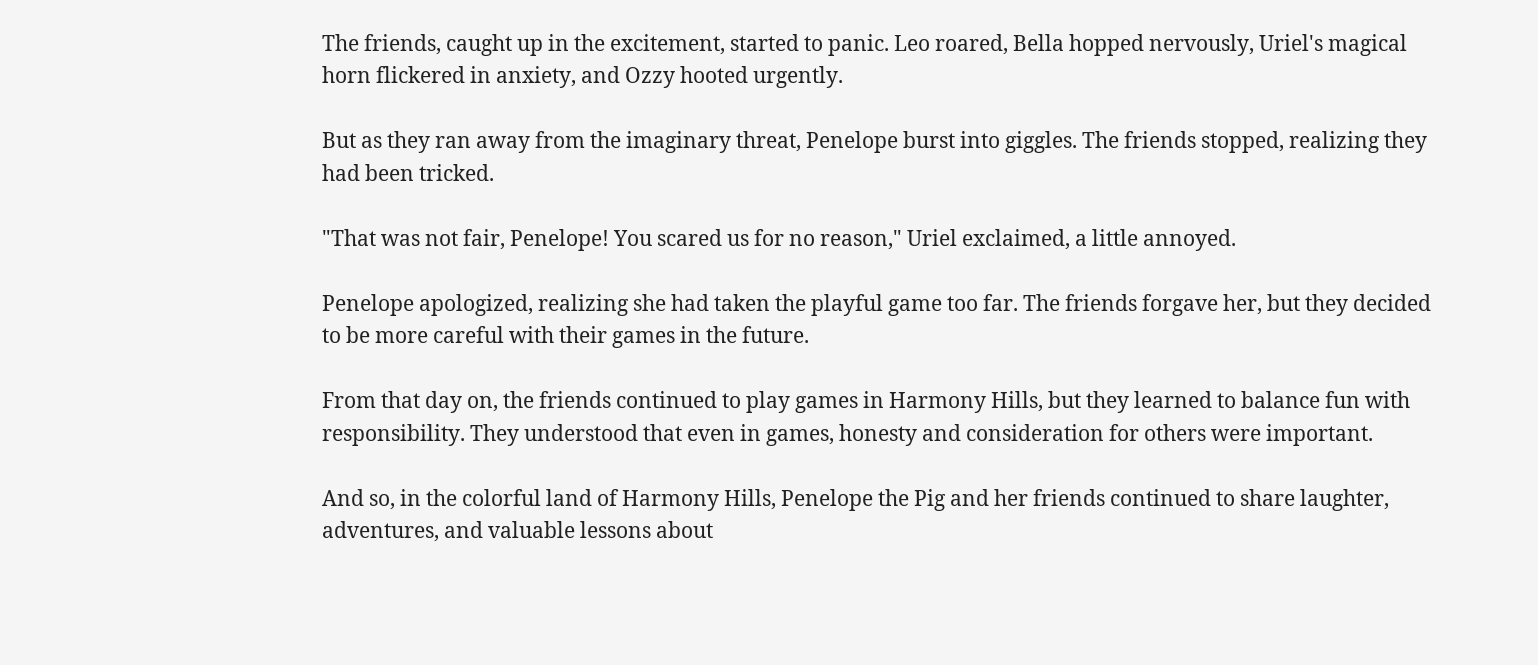The friends, caught up in the excitement, started to panic. Leo roared, Bella hopped nervously, Uriel's magical horn flickered in anxiety, and Ozzy hooted urgently.

But as they ran away from the imaginary threat, Penelope burst into giggles. The friends stopped, realizing they had been tricked.

"That was not fair, Penelope! You scared us for no reason," Uriel exclaimed, a little annoyed.

Penelope apologized, realizing she had taken the playful game too far. The friends forgave her, but they decided to be more careful with their games in the future.

From that day on, the friends continued to play games in Harmony Hills, but they learned to balance fun with responsibility. They understood that even in games, honesty and consideration for others were important.

And so, in the colorful land of Harmony Hills, Penelope the Pig and her friends continued to share laughter, adventures, and valuable lessons about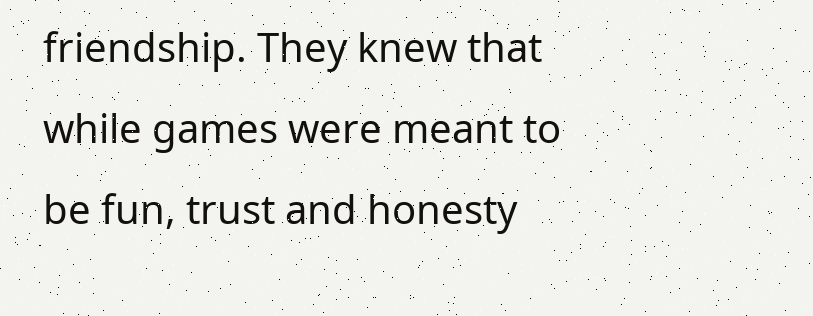friendship. They knew that while games were meant to be fun, trust and honesty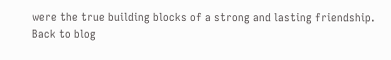were the true building blocks of a strong and lasting friendship.
Back to blog